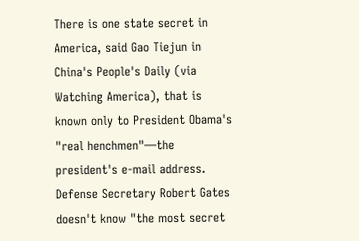There is one state secret in America, said Gao Tiejun in China's People's Daily (via Watching America), that is known only to President Obama's "real henchmen"—the president's e-mail address. Defense Secretary Robert Gates doesn't know "the most secret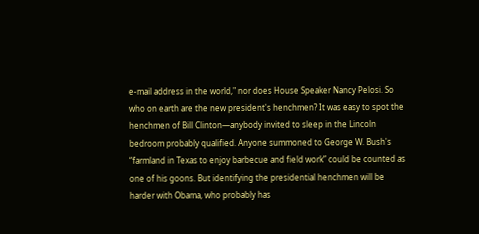e-mail address in the world," nor does House Speaker Nancy Pelosi. So who on earth are the new president's henchmen? It was easy to spot the henchmen of Bill Clinton—anybody invited to sleep in the Lincoln bedroom probably qualified. Anyone summoned to George W. Bush's “farmland in Texas to enjoy barbecue and field work” could be counted as one of his goons. But identifying the presidential henchmen will be harder with Obama, who probably has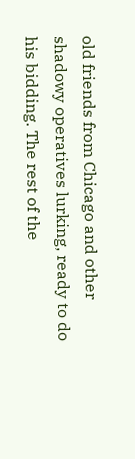old friends from Chicago and other shadowy operatives lurking, ready to do his bidding. The rest of the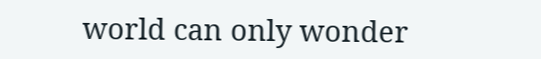world can only wonder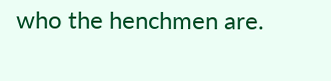who the henchmen are.